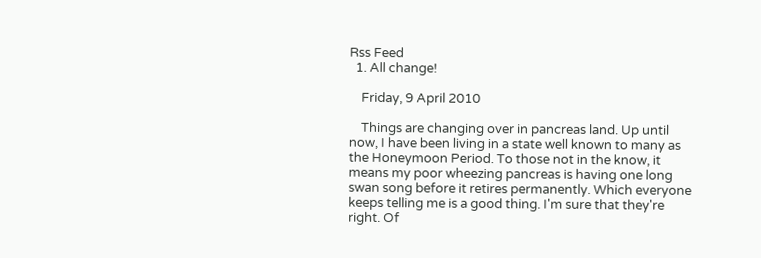Rss Feed
  1. All change!

    Friday, 9 April 2010

    Things are changing over in pancreas land. Up until now, I have been living in a state well known to many as the Honeymoon Period. To those not in the know, it means my poor wheezing pancreas is having one long swan song before it retires permanently. Which everyone keeps telling me is a good thing. I'm sure that they're right. Of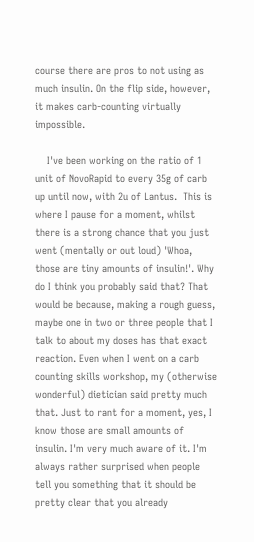course there are pros to not using as much insulin. On the flip side, however, it makes carb-counting virtually impossible.

    I've been working on the ratio of 1 unit of NovoRapid to every 35g of carb up until now, with 2u of Lantus.  This is where I pause for a moment, whilst there is a strong chance that you just went (mentally or out loud) 'Whoa, those are tiny amounts of insulin!'. Why do I think you probably said that? That would be because, making a rough guess, maybe one in two or three people that I talk to about my doses has that exact reaction. Even when I went on a carb counting skills workshop, my (otherwise wonderful) dietician said pretty much that. Just to rant for a moment, yes, I know those are small amounts of insulin. I'm very much aware of it. I'm always rather surprised when people tell you something that it should be pretty clear that you already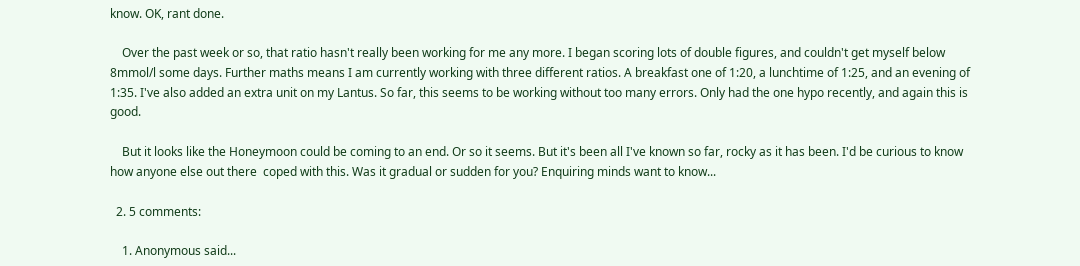know. OK, rant done.

    Over the past week or so, that ratio hasn't really been working for me any more. I began scoring lots of double figures, and couldn't get myself below 8mmol/l some days. Further maths means I am currently working with three different ratios. A breakfast one of 1:20, a lunchtime of 1:25, and an evening of 1:35. I've also added an extra unit on my Lantus. So far, this seems to be working without too many errors. Only had the one hypo recently, and again this is good.

    But it looks like the Honeymoon could be coming to an end. Or so it seems. But it's been all I've known so far, rocky as it has been. I'd be curious to know how anyone else out there  coped with this. Was it gradual or sudden for you? Enquiring minds want to know...

  2. 5 comments:

    1. Anonymous said...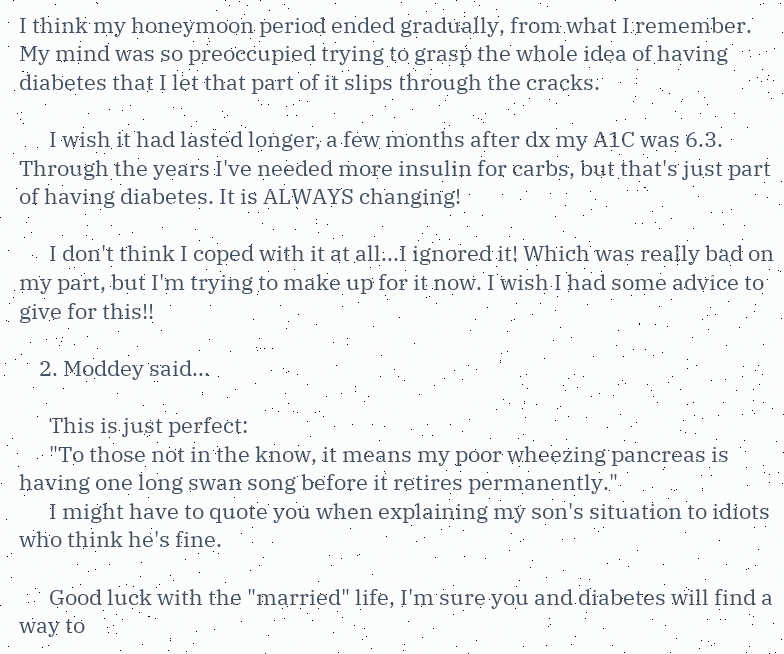I think my honeymoon period ended gradually, from what I remember. My mind was so preoccupied trying to grasp the whole idea of having diabetes that I let that part of it slips through the cracks.

      I wish it had lasted longer, a few months after dx my A1C was 6.3. Through the years I've needed more insulin for carbs, but that's just part of having diabetes. It is ALWAYS changing!

      I don't think I coped with it at all...I ignored it! Which was really bad on my part, but I'm trying to make up for it now. I wish I had some advice to give for this!!

    2. Moddey said...

      This is just perfect:
      "To those not in the know, it means my poor wheezing pancreas is having one long swan song before it retires permanently."
      I might have to quote you when explaining my son's situation to idiots who think he's fine.

      Good luck with the "married" life, I'm sure you and diabetes will find a way to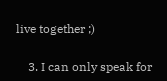live together ;)

    3. I can only speak for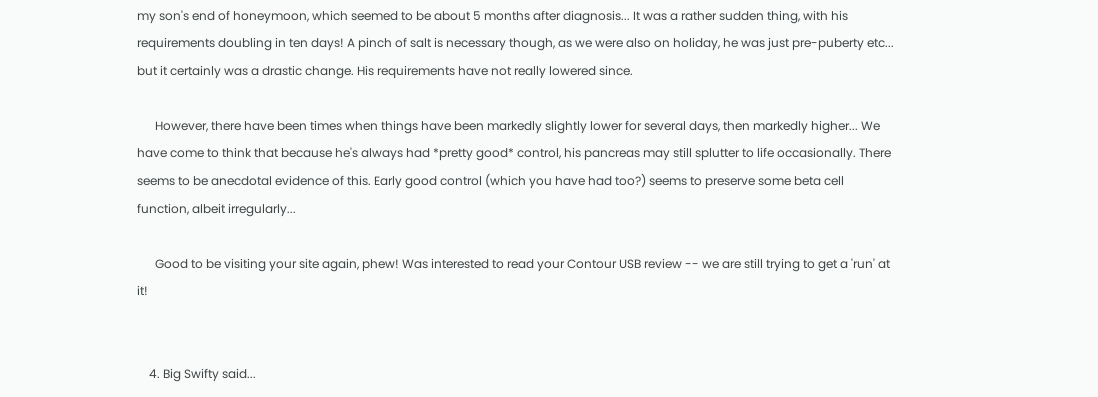my son's end of honeymoon, which seemed to be about 5 months after diagnosis... It was a rather sudden thing, with his requirements doubling in ten days! A pinch of salt is necessary though, as we were also on holiday, he was just pre-puberty etc... but it certainly was a drastic change. His requirements have not really lowered since.

      However, there have been times when things have been markedly slightly lower for several days, then markedly higher... We have come to think that because he's always had *pretty good* control, his pancreas may still splutter to life occasionally. There seems to be anecdotal evidence of this. Early good control (which you have had too?) seems to preserve some beta cell function, albeit irregularly...

      Good to be visiting your site again, phew! Was interested to read your Contour USB review -- we are still trying to get a 'run' at it!


    4. Big Swifty said...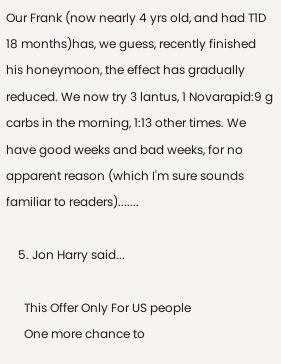Our Frank (now nearly 4 yrs old, and had T1D 18 months)has, we guess, recently finished his honeymoon, the effect has gradually reduced. We now try 3 lantus, 1 Novarapid:9 g carbs in the morning, 1:13 other times. We have good weeks and bad weeks, for no apparent reason (which I'm sure sounds familiar to readers).......

    5. Jon Harry said...

      This Offer Only For US people
      One more chance to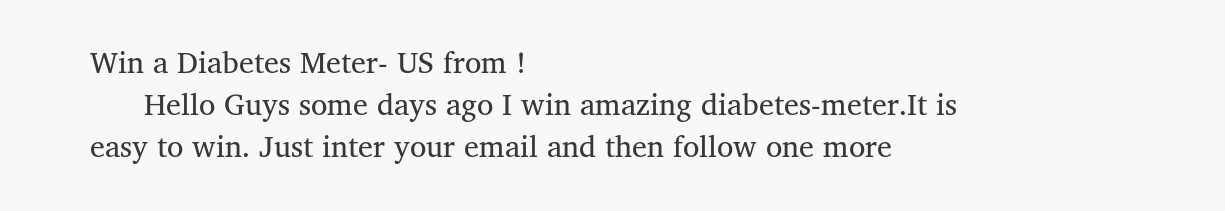Win a Diabetes Meter- US from !
      Hello Guys some days ago I win amazing diabetes-meter.It is easy to win. Just inter your email and then follow one more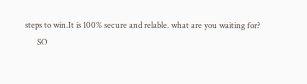steps to win.It is 100% secure and relable. what are you waiting for?
      SO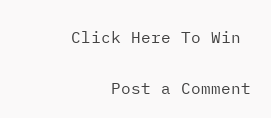Click Here To Win

    Post a Comment